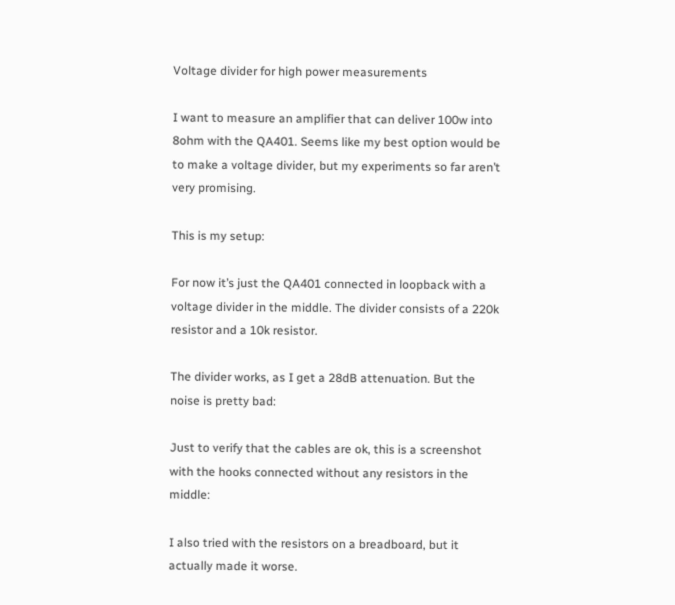Voltage divider for high power measurements

I want to measure an amplifier that can deliver 100w into 8ohm with the QA401. Seems like my best option would be to make a voltage divider, but my experiments so far aren’t very promising.

This is my setup:

For now it’s just the QA401 connected in loopback with a voltage divider in the middle. The divider consists of a 220k resistor and a 10k resistor.

The divider works, as I get a 28dB attenuation. But the noise is pretty bad:

Just to verify that the cables are ok, this is a screenshot with the hooks connected without any resistors in the middle:

I also tried with the resistors on a breadboard, but it actually made it worse.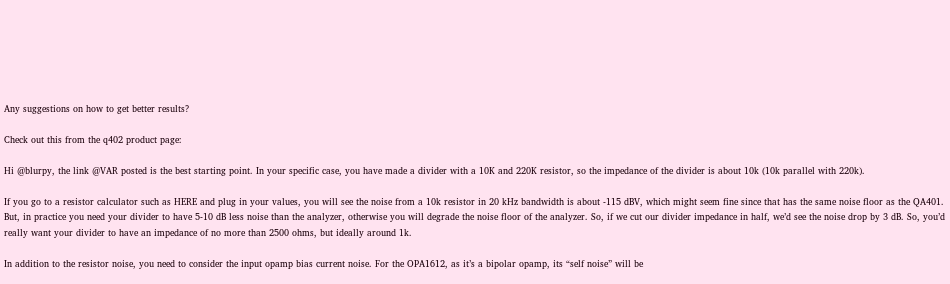Any suggestions on how to get better results?

Check out this from the q402 product page:

Hi @blurpy, the link @VAR posted is the best starting point. In your specific case, you have made a divider with a 10K and 220K resistor, so the impedance of the divider is about 10k (10k parallel with 220k).

If you go to a resistor calculator such as HERE and plug in your values, you will see the noise from a 10k resistor in 20 kHz bandwidth is about -115 dBV, which might seem fine since that has the same noise floor as the QA401. But, in practice you need your divider to have 5-10 dB less noise than the analyzer, otherwise you will degrade the noise floor of the analyzer. So, if we cut our divider impedance in half, we’d see the noise drop by 3 dB. So, you’d really want your divider to have an impedance of no more than 2500 ohms, but ideally around 1k.

In addition to the resistor noise, you need to consider the input opamp bias current noise. For the OPA1612, as it’s a bipolar opamp, its “self noise” will be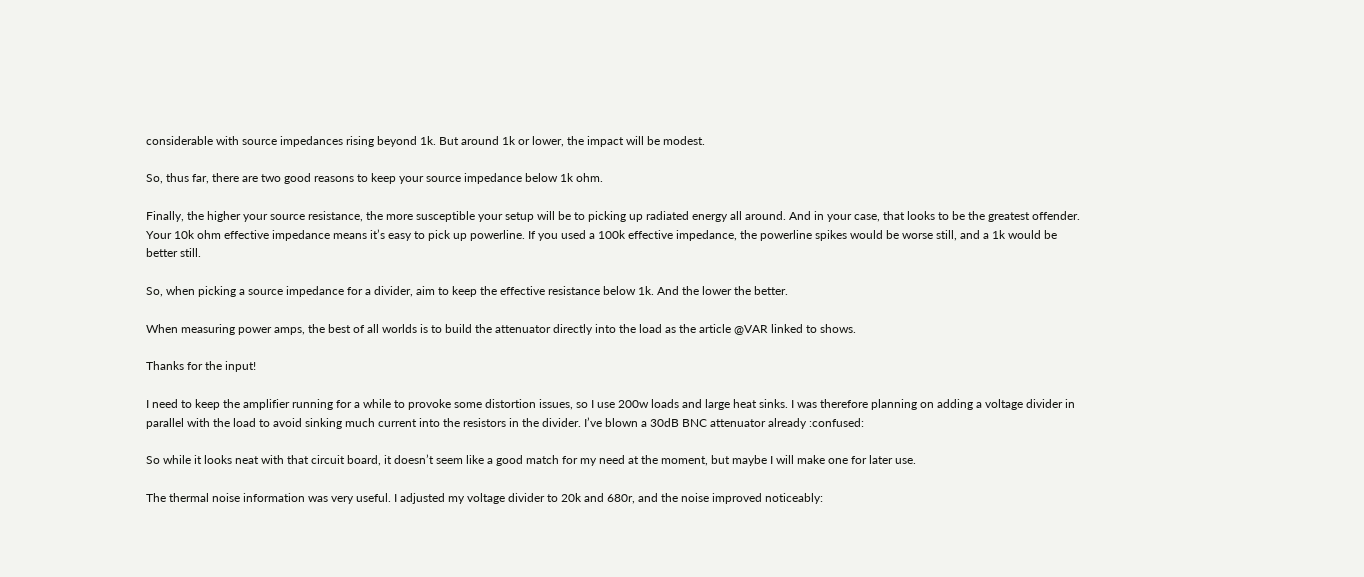considerable with source impedances rising beyond 1k. But around 1k or lower, the impact will be modest.

So, thus far, there are two good reasons to keep your source impedance below 1k ohm.

Finally, the higher your source resistance, the more susceptible your setup will be to picking up radiated energy all around. And in your case, that looks to be the greatest offender. Your 10k ohm effective impedance means it’s easy to pick up powerline. If you used a 100k effective impedance, the powerline spikes would be worse still, and a 1k would be better still.

So, when picking a source impedance for a divider, aim to keep the effective resistance below 1k. And the lower the better.

When measuring power amps, the best of all worlds is to build the attenuator directly into the load as the article @VAR linked to shows.

Thanks for the input!

I need to keep the amplifier running for a while to provoke some distortion issues, so I use 200w loads and large heat sinks. I was therefore planning on adding a voltage divider in parallel with the load to avoid sinking much current into the resistors in the divider. I’ve blown a 30dB BNC attenuator already :confused:

So while it looks neat with that circuit board, it doesn’t seem like a good match for my need at the moment, but maybe I will make one for later use.

The thermal noise information was very useful. I adjusted my voltage divider to 20k and 680r, and the noise improved noticeably: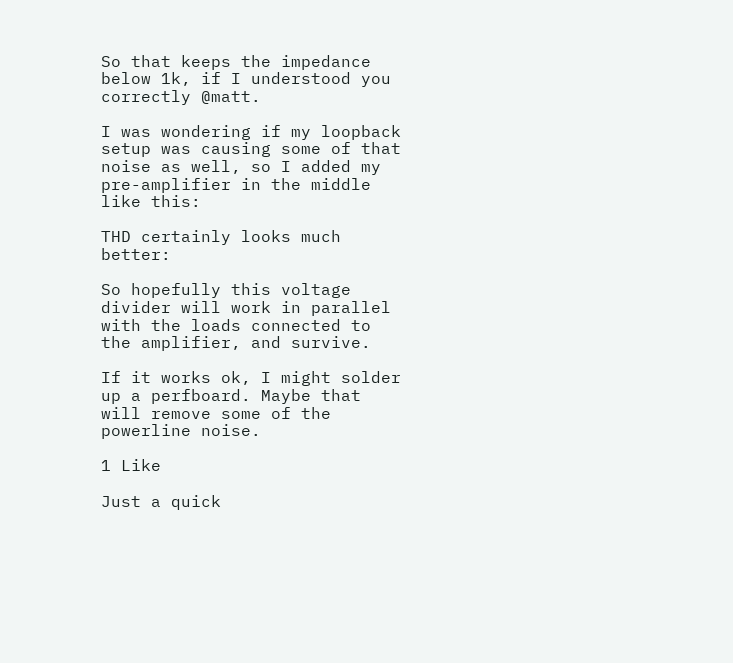So that keeps the impedance below 1k, if I understood you correctly @matt.

I was wondering if my loopback setup was causing some of that noise as well, so I added my pre-amplifier in the middle like this:

THD certainly looks much better:

So hopefully this voltage divider will work in parallel with the loads connected to the amplifier, and survive.

If it works ok, I might solder up a perfboard. Maybe that will remove some of the powerline noise.

1 Like

Just a quick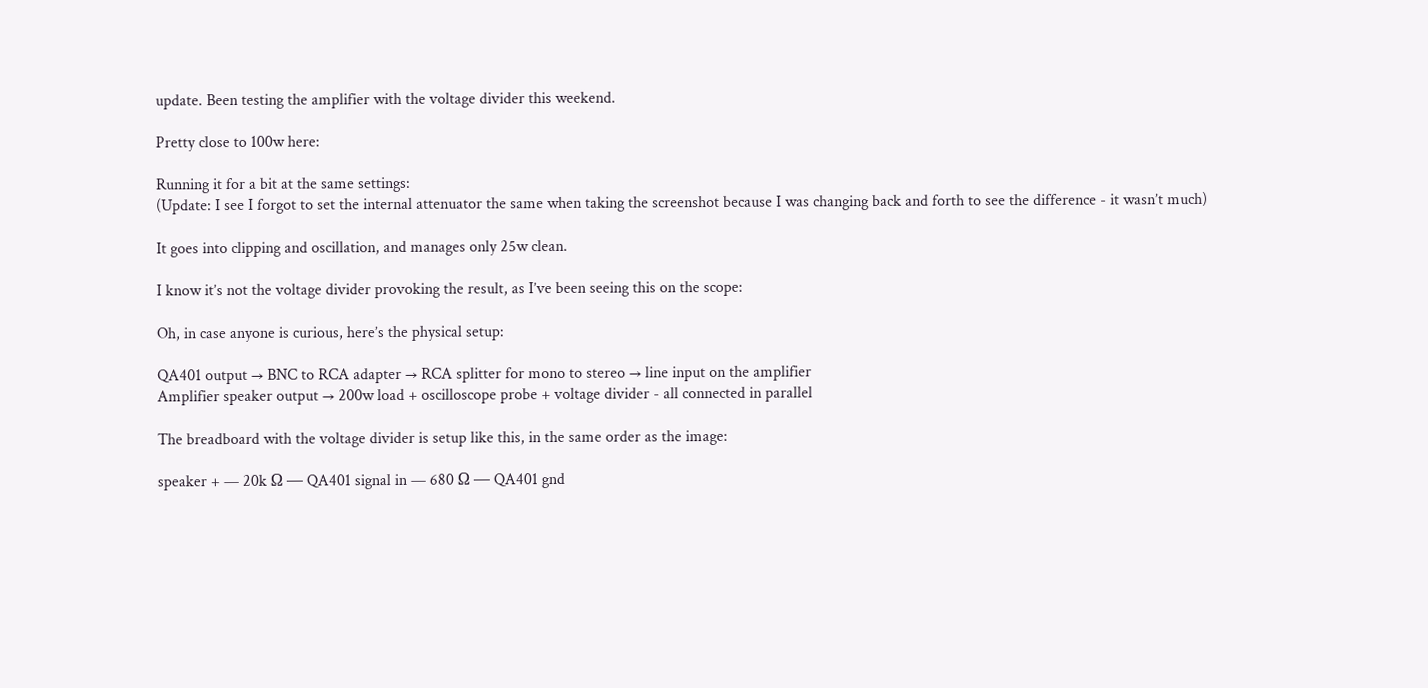update. Been testing the amplifier with the voltage divider this weekend.

Pretty close to 100w here:

Running it for a bit at the same settings:
(Update: I see I forgot to set the internal attenuator the same when taking the screenshot because I was changing back and forth to see the difference - it wasn’t much)

It goes into clipping and oscillation, and manages only 25w clean.

I know it’s not the voltage divider provoking the result, as I’ve been seeing this on the scope:

Oh, in case anyone is curious, here’s the physical setup:

QA401 output → BNC to RCA adapter → RCA splitter for mono to stereo → line input on the amplifier
Amplifier speaker output → 200w load + oscilloscope probe + voltage divider - all connected in parallel

The breadboard with the voltage divider is setup like this, in the same order as the image:

speaker + — 20k Ω — QA401 signal in — 680 Ω — QA401 gnd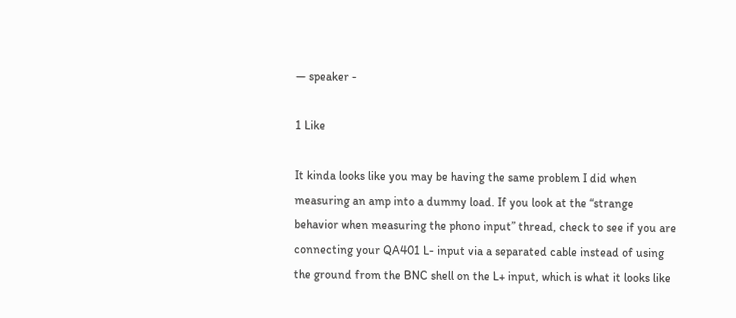— speaker -

1 Like

It kinda looks like you may be having the same problem I did when measuring an amp into a dummy load. If you look at the “strange behavior when measuring the phono input” thread, check to see if you are connecting your QA401 L- input via a separated cable instead of using the ground from the BNC shell on the L+ input, which is what it looks like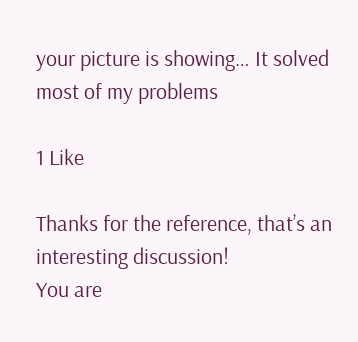your picture is showing… It solved most of my problems

1 Like

Thanks for the reference, that’s an interesting discussion!
You are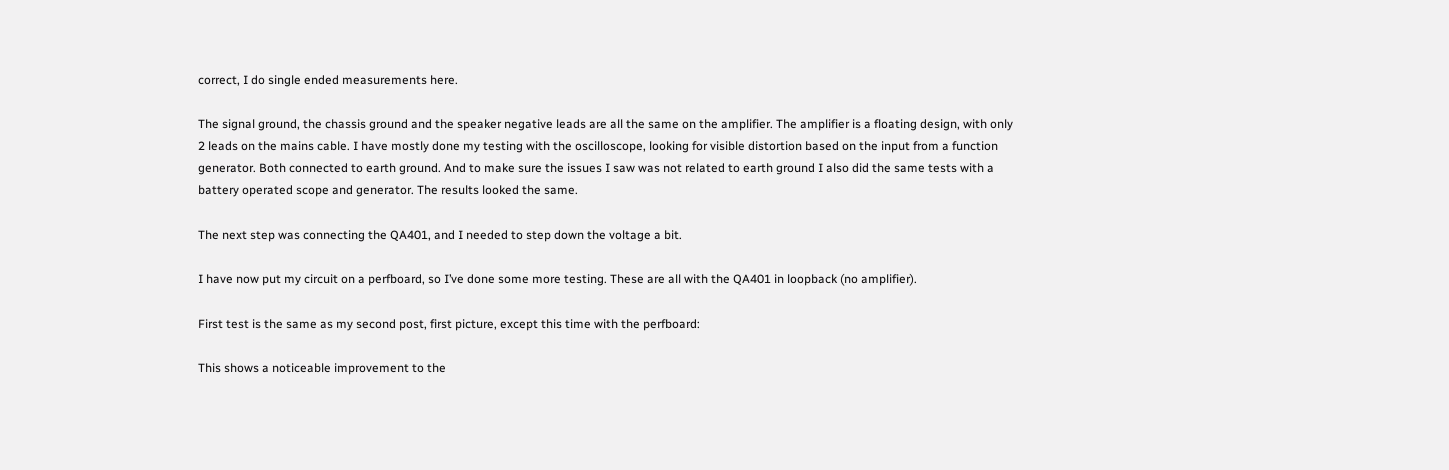correct, I do single ended measurements here.

The signal ground, the chassis ground and the speaker negative leads are all the same on the amplifier. The amplifier is a floating design, with only 2 leads on the mains cable. I have mostly done my testing with the oscilloscope, looking for visible distortion based on the input from a function generator. Both connected to earth ground. And to make sure the issues I saw was not related to earth ground I also did the same tests with a battery operated scope and generator. The results looked the same.

The next step was connecting the QA401, and I needed to step down the voltage a bit.

I have now put my circuit on a perfboard, so I’ve done some more testing. These are all with the QA401 in loopback (no amplifier).

First test is the same as my second post, first picture, except this time with the perfboard:

This shows a noticeable improvement to the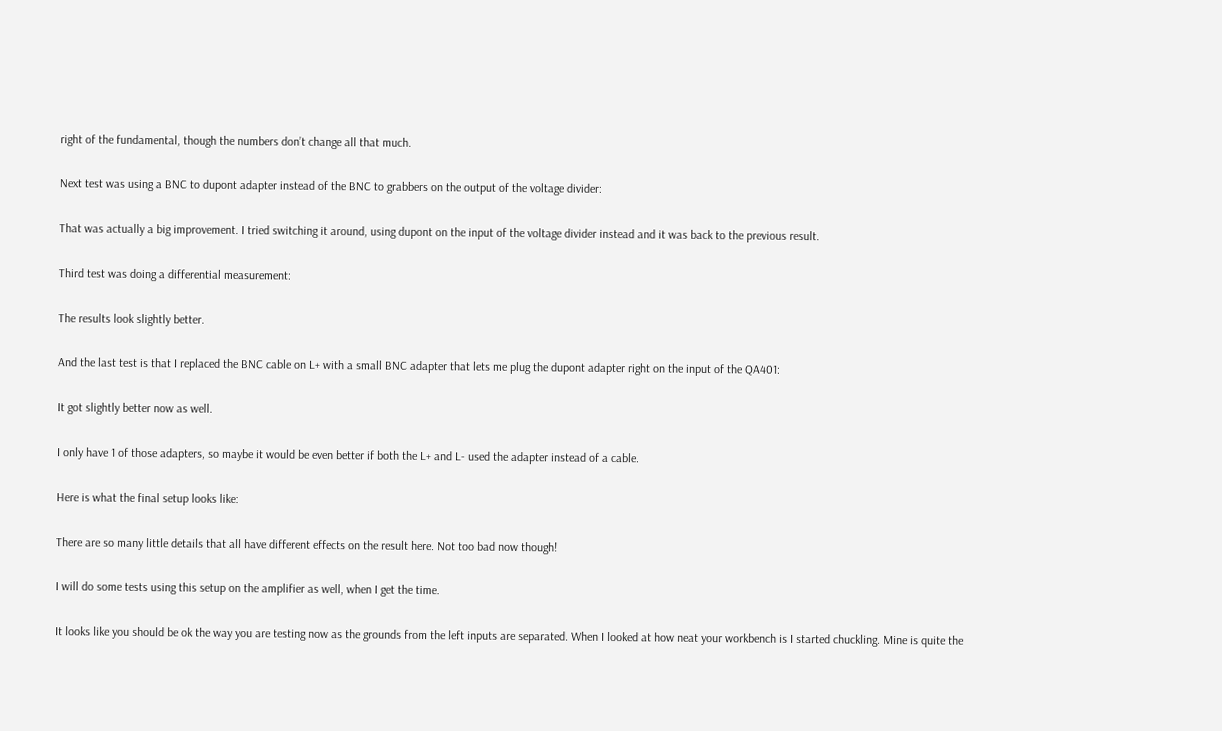right of the fundamental, though the numbers don’t change all that much.

Next test was using a BNC to dupont adapter instead of the BNC to grabbers on the output of the voltage divider:

That was actually a big improvement. I tried switching it around, using dupont on the input of the voltage divider instead and it was back to the previous result.

Third test was doing a differential measurement:

The results look slightly better.

And the last test is that I replaced the BNC cable on L+ with a small BNC adapter that lets me plug the dupont adapter right on the input of the QA401:

It got slightly better now as well.

I only have 1 of those adapters, so maybe it would be even better if both the L+ and L- used the adapter instead of a cable.

Here is what the final setup looks like:

There are so many little details that all have different effects on the result here. Not too bad now though!

I will do some tests using this setup on the amplifier as well, when I get the time.

It looks like you should be ok the way you are testing now as the grounds from the left inputs are separated. When I looked at how neat your workbench is I started chuckling. Mine is quite the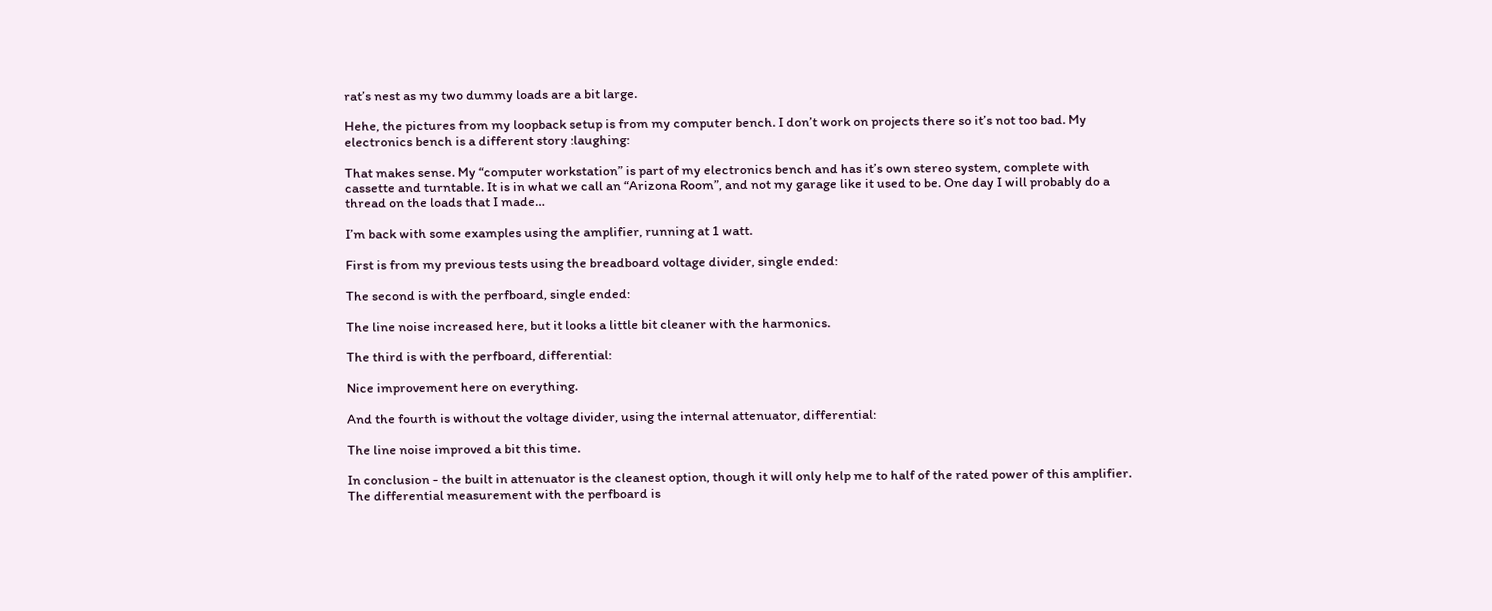rat’s nest as my two dummy loads are a bit large.

Hehe, the pictures from my loopback setup is from my computer bench. I don’t work on projects there so it’s not too bad. My electronics bench is a different story :laughing:

That makes sense. My “computer workstation” is part of my electronics bench and has it’s own stereo system, complete with cassette and turntable. It is in what we call an “Arizona Room”, and not my garage like it used to be. One day I will probably do a thread on the loads that I made…

I’m back with some examples using the amplifier, running at 1 watt.

First is from my previous tests using the breadboard voltage divider, single ended:

The second is with the perfboard, single ended:

The line noise increased here, but it looks a little bit cleaner with the harmonics.

The third is with the perfboard, differential:

Nice improvement here on everything.

And the fourth is without the voltage divider, using the internal attenuator, differential:

The line noise improved a bit this time.

In conclusion - the built in attenuator is the cleanest option, though it will only help me to half of the rated power of this amplifier. The differential measurement with the perfboard is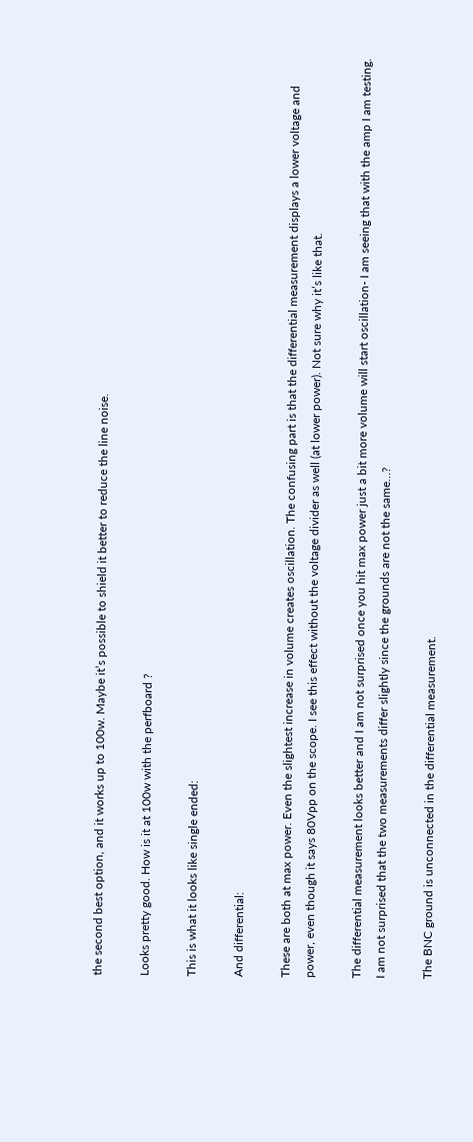the second best option, and it works up to 100w. Maybe it’s possible to shield it better to reduce the line noise.

Looks pretty good. How is it at 100w with the perfboard ?

This is what it looks like single ended:

And differential:

These are both at max power. Even the slightest increase in volume creates oscillation. The confusing part is that the differential measurement displays a lower voltage and power, even though it says 80Vpp on the scope. I see this effect without the voltage divider as well (at lower power). Not sure why it’s like that.

The differential measurement looks better and I am not surprised once you hit max power just a bit more volume will start oscillation- I am seeing that with the amp I am testing. I am not surprised that the two measurements differ slightly since the grounds are not the same…?

The BNC ground is unconnected in the differential measurement.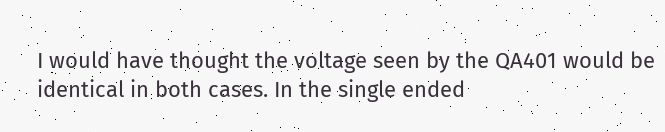I would have thought the voltage seen by the QA401 would be identical in both cases. In the single ended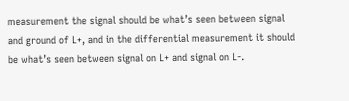measurement the signal should be what’s seen between signal and ground of L+, and in the differential measurement it should be what’s seen between signal on L+ and signal on L-.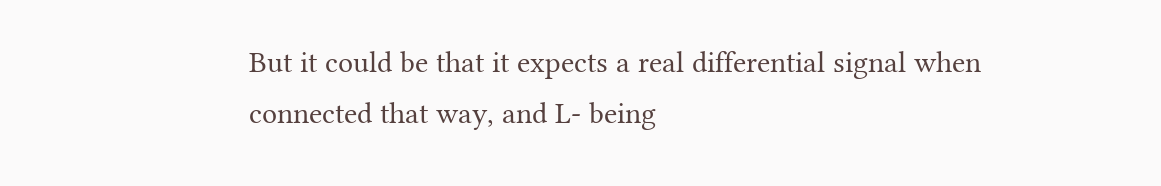But it could be that it expects a real differential signal when connected that way, and L- being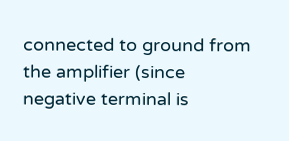connected to ground from the amplifier (since negative terminal is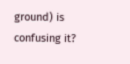ground) is confusing it?